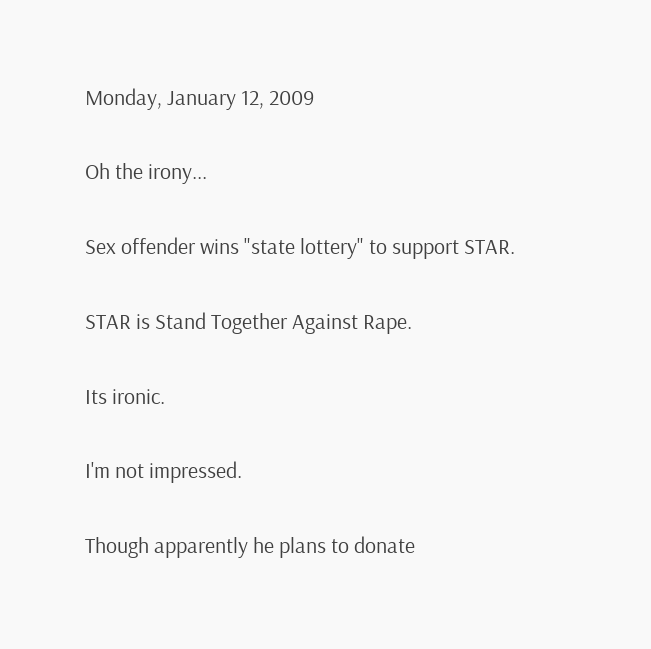Monday, January 12, 2009

Oh the irony...

Sex offender wins "state lottery" to support STAR.

STAR is Stand Together Against Rape.

Its ironic.

I'm not impressed.

Though apparently he plans to donate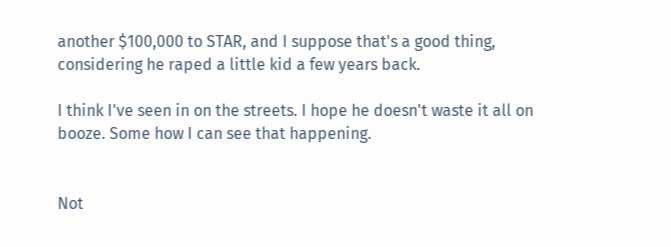another $100,000 to STAR, and I suppose that's a good thing, considering he raped a little kid a few years back.

I think I've seen in on the streets. I hope he doesn't waste it all on booze. Some how I can see that happening.


Not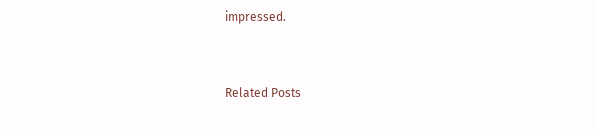impressed.


Related Posts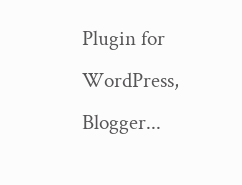Plugin for WordPress, Blogger...